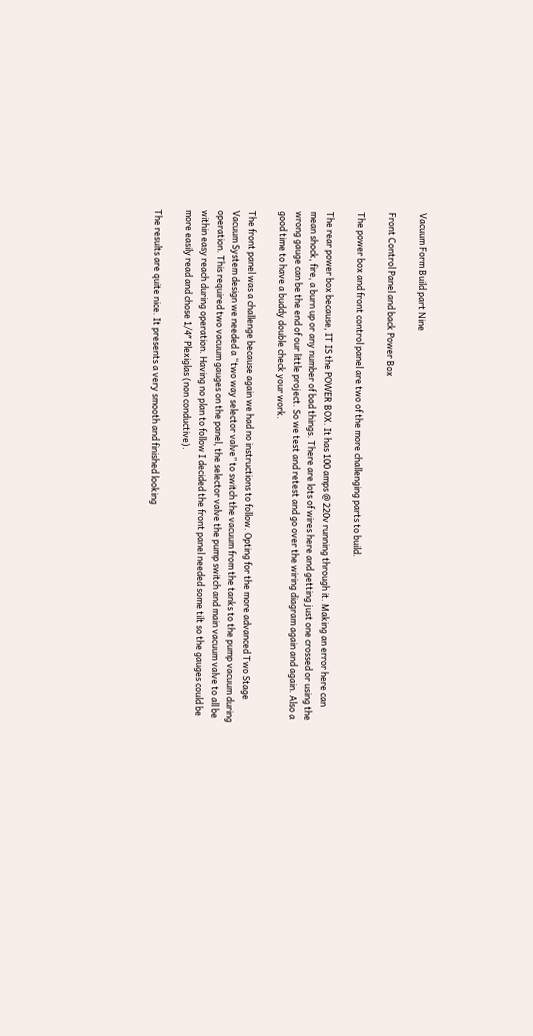Vacuum Form Build part Nine

Front Control Panel and back Power Box

The power box and front control panel are two of the more challenging parts to build.

The rear power box because, IT IS the POWER BOX. It has 100 amps @ 220v running through it. Making an error here can mean shock, fire, a burn up or any number of bad things. There are lots of wires here and getting just one crossed or using the wrong gauge can be the end of our little project. So we test and retest and go over the wiring diagram again and again. Also a good time to have a buddy double check your work.

The front panel was a challenge because again we had no instructions to follow. Opting for the more advanced Two Stage Vacuum System design we needed a “two way selector valve” to switch the vacuum from the tanks to the pump vacuum during operation. This required two vacuum gauges on the panel, the selector valve the pump switch and main vacuum valve to all be within easy reach during operation. Having no plan to follow I decided the front panel needed some tilt so the gauges could be more easily read and chose 1/4″ Plexiglas (non conductive).

The results are quite nice. It presents a very smooth and finished looking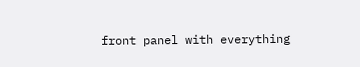front panel with everything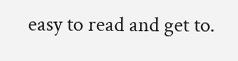easy to read and get to.